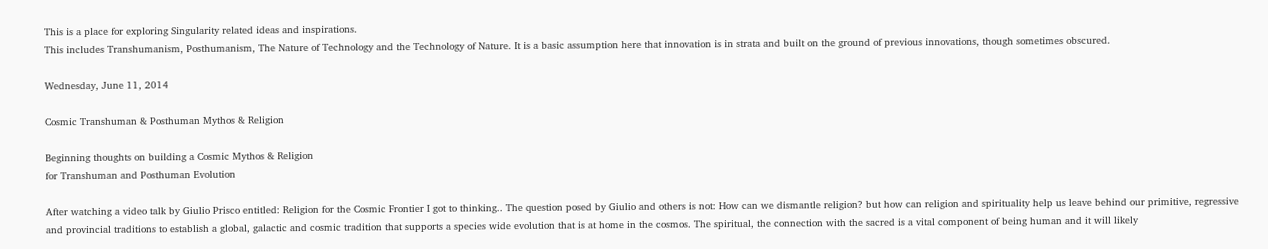This is a place for exploring Singularity related ideas and inspirations.
This includes Transhumanism, Posthumanism, The Nature of Technology and the Technology of Nature. It is a basic assumption here that innovation is in strata and built on the ground of previous innovations, though sometimes obscured.

Wednesday, June 11, 2014

Cosmic Transhuman & Posthuman Mythos & Religion

Beginning thoughts on building a Cosmic Mythos & Religion
for Transhuman and Posthuman Evolution

After watching a video talk by Giulio Prisco entitled: Religion for the Cosmic Frontier I got to thinking.. The question posed by Giulio and others is not: How can we dismantle religion? but how can religion and spirituality help us leave behind our primitive, regressive and provincial traditions to establish a global, galactic and cosmic tradition that supports a species wide evolution that is at home in the cosmos. The spiritual, the connection with the sacred is a vital component of being human and it will likely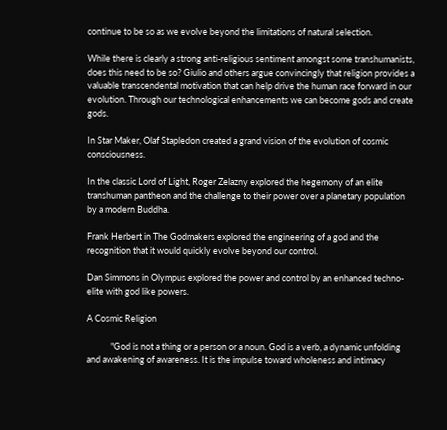continue to be so as we evolve beyond the limitations of natural selection.

While there is clearly a strong anti-religious sentiment amongst some transhumanists, does this need to be so? Giulio and others argue convincingly that religion provides a valuable transcendental motivation that can help drive the human race forward in our evolution. Through our technological enhancements we can become gods and create gods.

In Star Maker, Olaf Stapledon created a grand vision of the evolution of cosmic consciousness.

In the classic Lord of Light, Roger Zelazny explored the hegemony of an elite transhuman pantheon and the challenge to their power over a planetary population by a modern Buddha.

Frank Herbert in The Godmakers explored the engineering of a god and the recognition that it would quickly evolve beyond our control.

Dan Simmons in Olympus explored the power and control by an enhanced techno-elite with god like powers.

A Cosmic Religion

            "God is not a thing or a person or a noun. God is a verb, a dynamic unfolding and awakening of awareness. It is the impulse toward wholeness and intimacy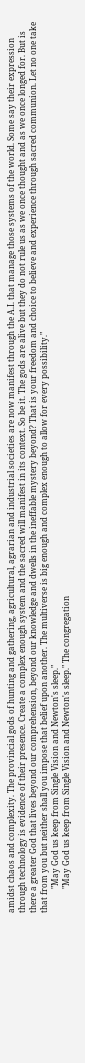amidst chaos and complexity. The provincial gods of hunting and gathering, agricultural, agrarian and industrial societies are now manifest through the A.I. that manage those systems of the world. Some say their expression through technology is evidence of their presence. Create a complex enough system and the sacred will manifest in its context. So be it. The gods are alive but they do not rule us as we once thought and as we once longed for. But is there a greater God that lives beyond our comprehension, beyond our knowledge and dwells in the ineffable mystery beyond? That is your freedom and choice to believe and experience through sacred communion. Let no one take that from you but neither shall you impose that belief upon another. The multiverse is big enough and complex enough to allow for every possibility."
            "May God us keep from Single Vision and Newton's sleep."
            "May God us keep from Single Vision and Newton's sleep." The congregation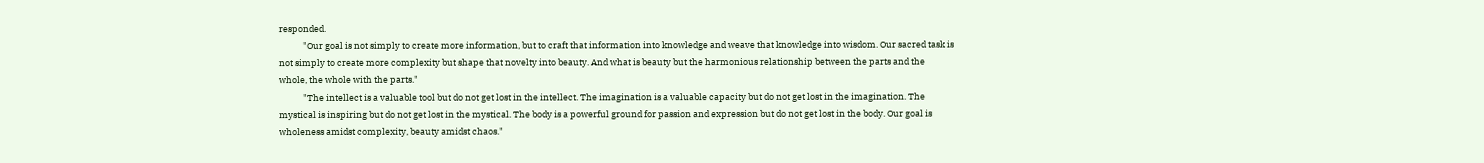responded.
            "Our goal is not simply to create more information, but to craft that information into knowledge and weave that knowledge into wisdom. Our sacred task is not simply to create more complexity but shape that novelty into beauty. And what is beauty but the harmonious relationship between the parts and the whole, the whole with the parts."
            "The intellect is a valuable tool but do not get lost in the intellect. The imagination is a valuable capacity but do not get lost in the imagination. The mystical is inspiring but do not get lost in the mystical. The body is a powerful ground for passion and expression but do not get lost in the body. Our goal is wholeness amidst complexity, beauty amidst chaos."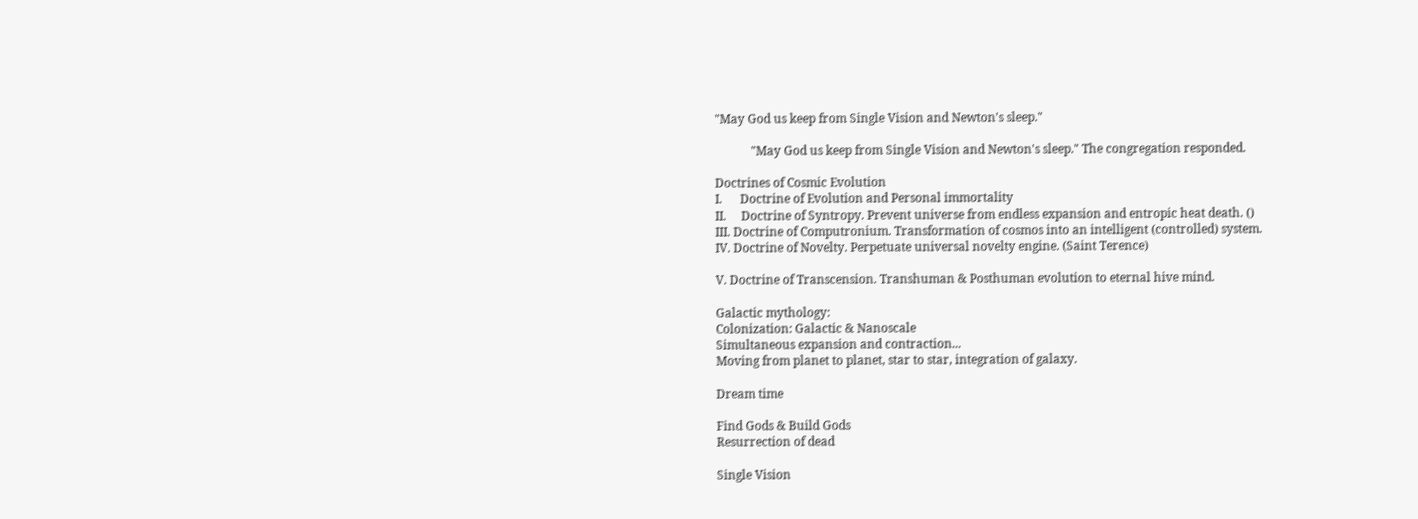"May God us keep from Single Vision and Newton's sleep."

            "May God us keep from Single Vision and Newton's sleep." The congregation responded.

Doctrines of Cosmic Evolution
I.      Doctrine of Evolution and Personal immortality
II.     Doctrine of Syntropy. Prevent universe from endless expansion and entropic heat death. ()
III. Doctrine of Computronium. Transformation of cosmos into an intelligent (controlled) system.
IV. Doctrine of Novelty. Perpetuate universal novelty engine. (Saint Terence)

V. Doctrine of Transcension. Transhuman & Posthuman evolution to eternal hive mind.

Galactic mythology:
Colonization: Galactic & Nanoscale
Simultaneous expansion and contraction...
Moving from planet to planet, star to star, integration of galaxy.

Dream time

Find Gods & Build Gods
Resurrection of dead

Single Vision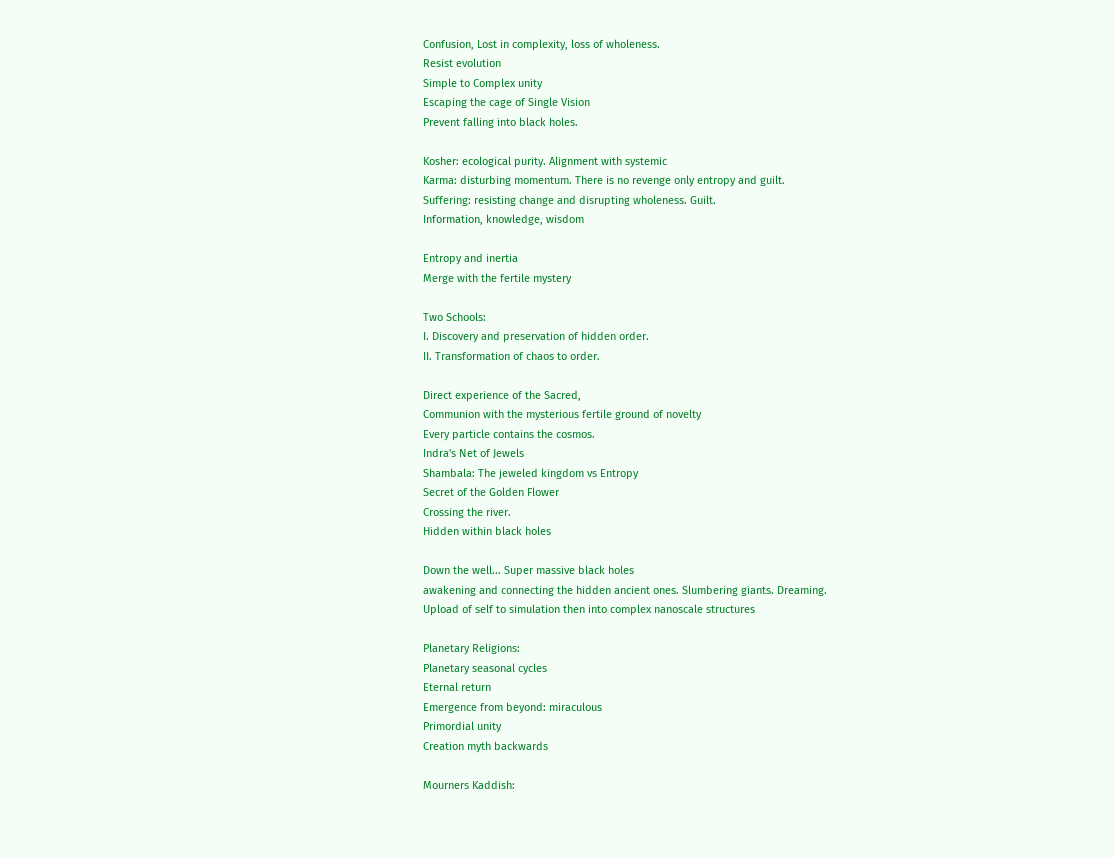Confusion, Lost in complexity, loss of wholeness.
Resist evolution
Simple to Complex unity
Escaping the cage of Single Vision
Prevent falling into black holes.

Kosher: ecological purity. Alignment with systemic
Karma: disturbing momentum. There is no revenge only entropy and guilt.
Suffering: resisting change and disrupting wholeness. Guilt.
Information, knowledge, wisdom

Entropy and inertia
Merge with the fertile mystery

Two Schools:
I. Discovery and preservation of hidden order.
II. Transformation of chaos to order.

Direct experience of the Sacred,
Communion with the mysterious fertile ground of novelty
Every particle contains the cosmos.
Indra's Net of Jewels
Shambala: The jeweled kingdom vs Entropy
Secret of the Golden Flower
Crossing the river.
Hidden within black holes

Down the well... Super massive black holes
awakening and connecting the hidden ancient ones. Slumbering giants. Dreaming.
Upload of self to simulation then into complex nanoscale structures

Planetary Religions:
Planetary seasonal cycles
Eternal return
Emergence from beyond: miraculous
Primordial unity
Creation myth backwards

Mourners Kaddish: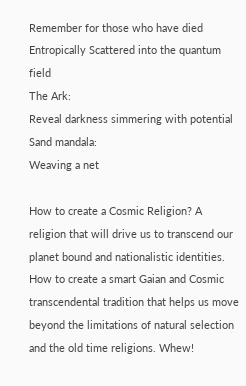Remember for those who have died
Entropically Scattered into the quantum field
The Ark:
Reveal darkness simmering with potential
Sand mandala:
Weaving a net

How to create a Cosmic Religion? A religion that will drive us to transcend our planet bound and nationalistic identities. How to create a smart Gaian and Cosmic transcendental tradition that helps us move beyond the limitations of natural selection and the old time religions. Whew!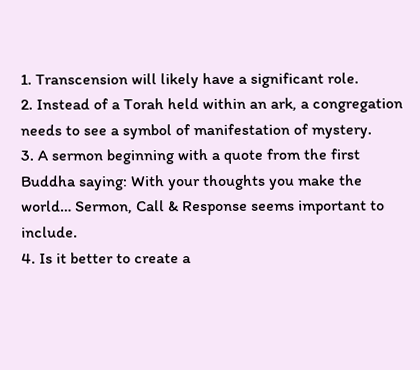1. Transcension will likely have a significant role.
2. Instead of a Torah held within an ark, a congregation needs to see a symbol of manifestation of mystery.
3. A sermon beginning with a quote from the first Buddha saying: With your thoughts you make the world… Sermon, Call & Response seems important to include.
4. Is it better to create a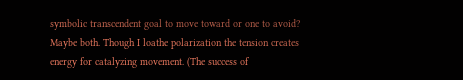symbolic transcendent goal to move toward or one to avoid? Maybe both. Though I loathe polarization the tension creates energy for catalyzing movement. (The success of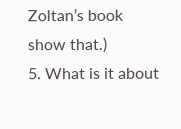Zoltan’s book show that.)
5. What is it about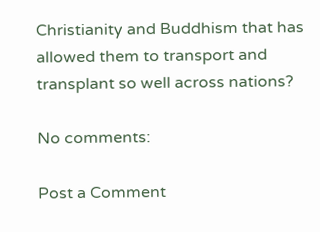Christianity and Buddhism that has allowed them to transport and transplant so well across nations?

No comments:

Post a Comment